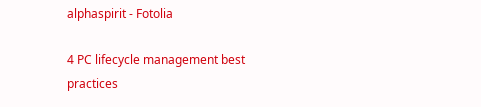alphaspirit - Fotolia

4 PC lifecycle management best practices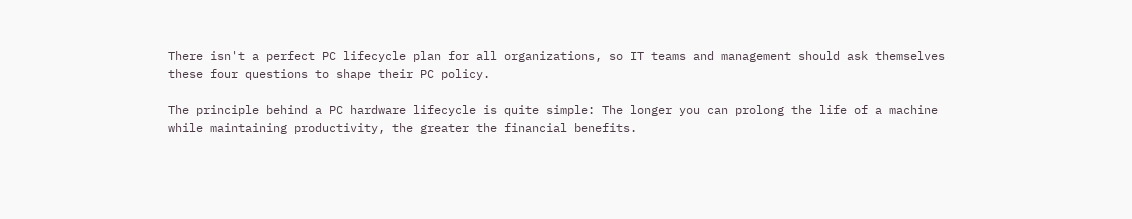There isn't a perfect PC lifecycle plan for all organizations, so IT teams and management should ask themselves these four questions to shape their PC policy.

The principle behind a PC hardware lifecycle is quite simple: The longer you can prolong the life of a machine while maintaining productivity, the greater the financial benefits.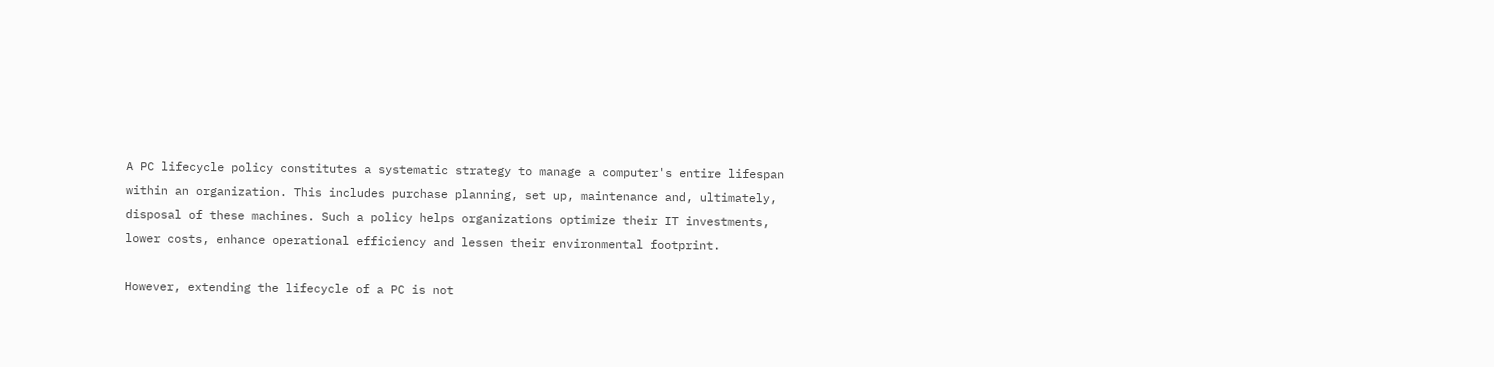A PC lifecycle policy constitutes a systematic strategy to manage a computer's entire lifespan within an organization. This includes purchase planning, set up, maintenance and, ultimately, disposal of these machines. Such a policy helps organizations optimize their IT investments, lower costs, enhance operational efficiency and lessen their environmental footprint.

However, extending the lifecycle of a PC is not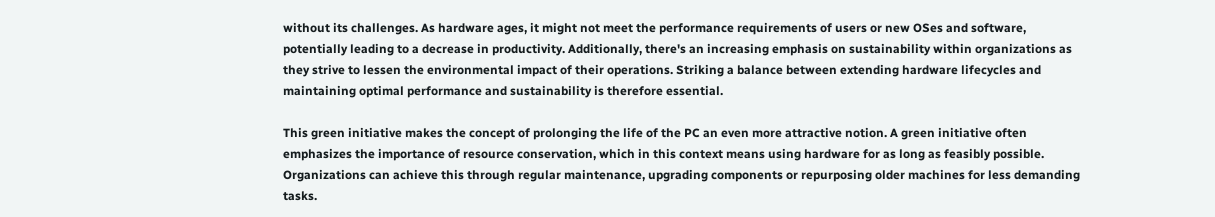without its challenges. As hardware ages, it might not meet the performance requirements of users or new OSes and software, potentially leading to a decrease in productivity. Additionally, there's an increasing emphasis on sustainability within organizations as they strive to lessen the environmental impact of their operations. Striking a balance between extending hardware lifecycles and maintaining optimal performance and sustainability is therefore essential.

This green initiative makes the concept of prolonging the life of the PC an even more attractive notion. A green initiative often emphasizes the importance of resource conservation, which in this context means using hardware for as long as feasibly possible. Organizations can achieve this through regular maintenance, upgrading components or repurposing older machines for less demanding tasks.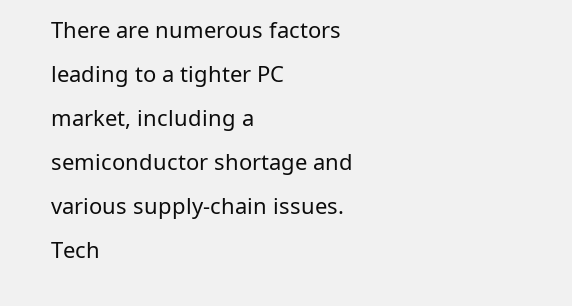There are numerous factors leading to a tighter PC market, including a semiconductor shortage and various supply-chain issues. Tech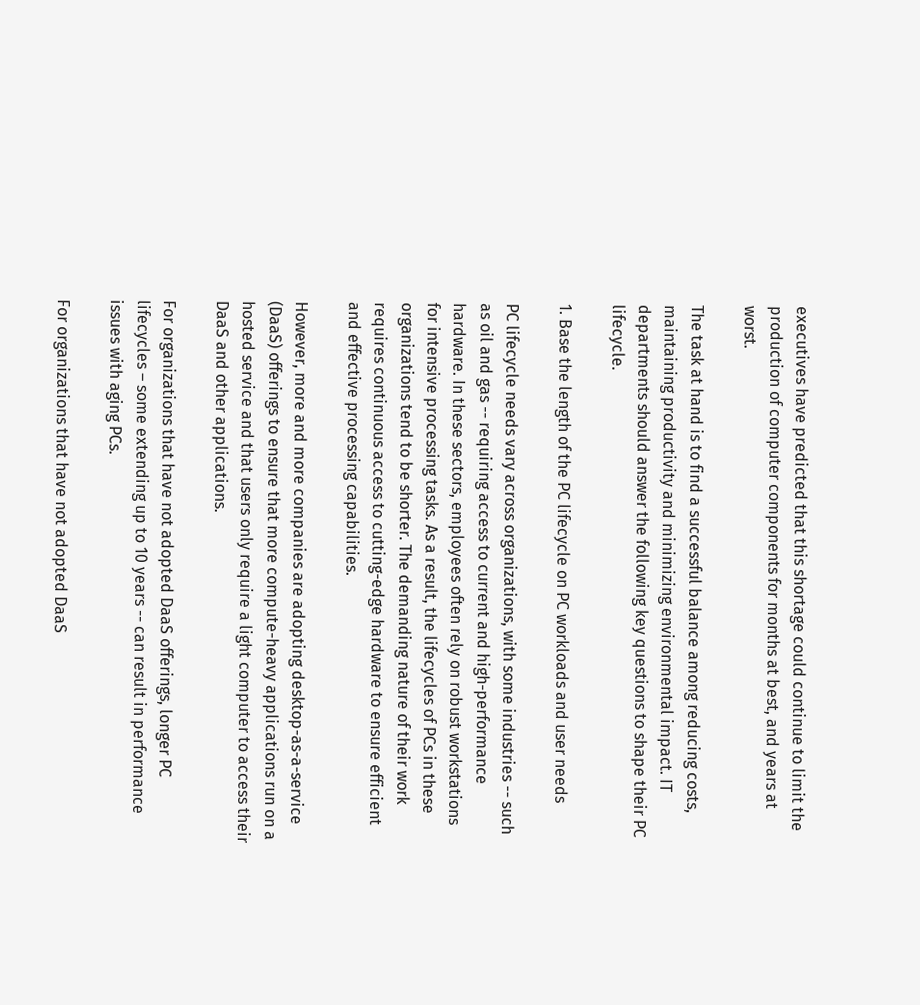executives have predicted that this shortage could continue to limit the production of computer components for months at best, and years at worst.

The task at hand is to find a successful balance among reducing costs, maintaining productivity and minimizing environmental impact. IT departments should answer the following key questions to shape their PC lifecycle.

1. Base the length of the PC lifecycle on PC workloads and user needs

PC lifecycle needs vary across organizations, with some industries -- such as oil and gas -- requiring access to current and high-performance hardware. In these sectors, employees often rely on robust workstations for intensive processing tasks. As a result, the lifecycles of PCs in these organizations tend to be shorter. The demanding nature of their work requires continuous access to cutting-edge hardware to ensure efficient and effective processing capabilities.

However, more and more companies are adopting desktop-as-a-service (DaaS) offerings to ensure that more compute-heavy applications run on a hosted service and that users only require a light computer to access their DaaS and other applications.

For organizations that have not adopted DaaS offerings, longer PC lifecycles – some extending up to 10 years -- can result in performance issues with aging PCs.

For organizations that have not adopted DaaS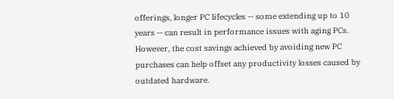offerings, longer PC lifecycles -- some extending up to 10 years -- can result in performance issues with aging PCs. However, the cost savings achieved by avoiding new PC purchases can help offset any productivity losses caused by outdated hardware.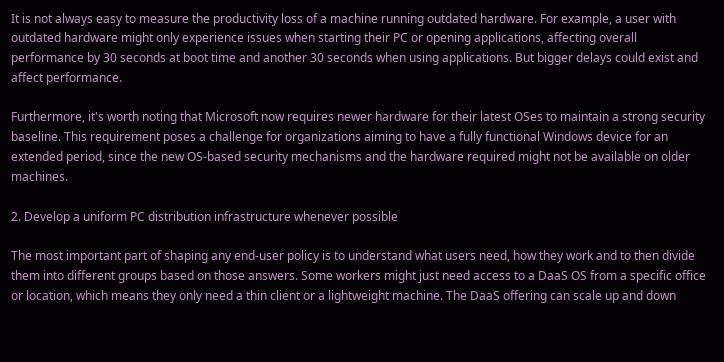It is not always easy to measure the productivity loss of a machine running outdated hardware. For example, a user with outdated hardware might only experience issues when starting their PC or opening applications, affecting overall performance by 30 seconds at boot time and another 30 seconds when using applications. But bigger delays could exist and affect performance.

Furthermore, it's worth noting that Microsoft now requires newer hardware for their latest OSes to maintain a strong security baseline. This requirement poses a challenge for organizations aiming to have a fully functional Windows device for an extended period, since the new OS-based security mechanisms and the hardware required might not be available on older machines.

2. Develop a uniform PC distribution infrastructure whenever possible

The most important part of shaping any end-user policy is to understand what users need, how they work and to then divide them into different groups based on those answers. Some workers might just need access to a DaaS OS from a specific office or location, which means they only need a thin client or a lightweight machine. The DaaS offering can scale up and down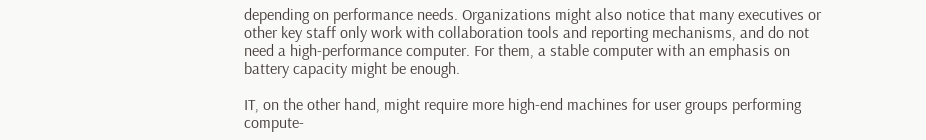depending on performance needs. Organizations might also notice that many executives or other key staff only work with collaboration tools and reporting mechanisms, and do not need a high-performance computer. For them, a stable computer with an emphasis on battery capacity might be enough.

IT, on the other hand, might require more high-end machines for user groups performing compute-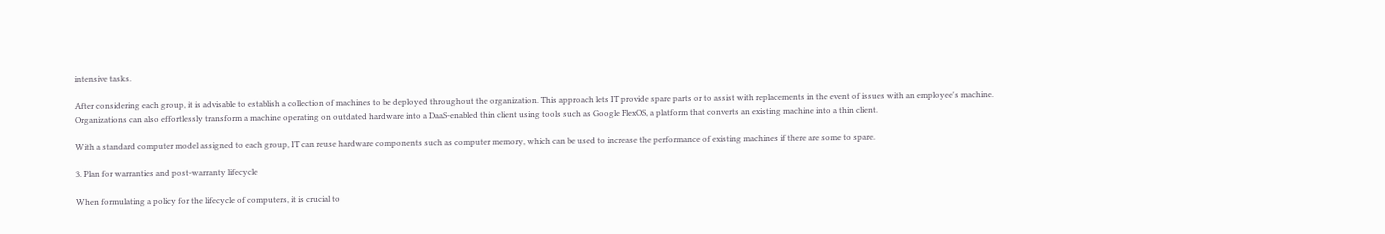intensive tasks.

After considering each group, it is advisable to establish a collection of machines to be deployed throughout the organization. This approach lets IT provide spare parts or to assist with replacements in the event of issues with an employee's machine. Organizations can also effortlessly transform a machine operating on outdated hardware into a DaaS-enabled thin client using tools such as Google FlexOS, a platform that converts an existing machine into a thin client.

With a standard computer model assigned to each group, IT can reuse hardware components such as computer memory, which can be used to increase the performance of existing machines if there are some to spare.

3. Plan for warranties and post-warranty lifecycle

When formulating a policy for the lifecycle of computers, it is crucial to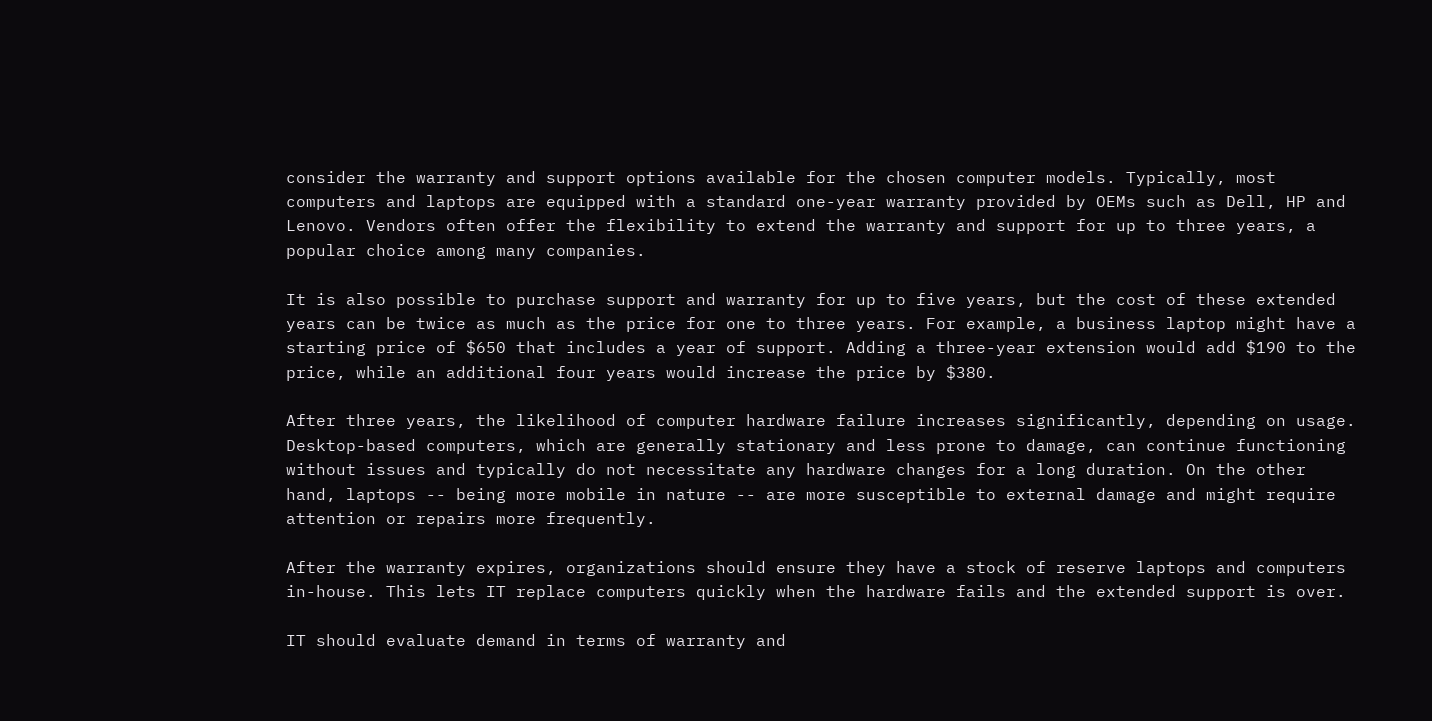consider the warranty and support options available for the chosen computer models. Typically, most computers and laptops are equipped with a standard one-year warranty provided by OEMs such as Dell, HP and Lenovo. Vendors often offer the flexibility to extend the warranty and support for up to three years, a popular choice among many companies.

It is also possible to purchase support and warranty for up to five years, but the cost of these extended years can be twice as much as the price for one to three years. For example, a business laptop might have a starting price of $650 that includes a year of support. Adding a three-year extension would add $190 to the price, while an additional four years would increase the price by $380.

After three years, the likelihood of computer hardware failure increases significantly, depending on usage. Desktop-based computers, which are generally stationary and less prone to damage, can continue functioning without issues and typically do not necessitate any hardware changes for a long duration. On the other hand, laptops -- being more mobile in nature -- are more susceptible to external damage and might require attention or repairs more frequently.

After the warranty expires, organizations should ensure they have a stock of reserve laptops and computers in-house. This lets IT replace computers quickly when the hardware fails and the extended support is over.

IT should evaluate demand in terms of warranty and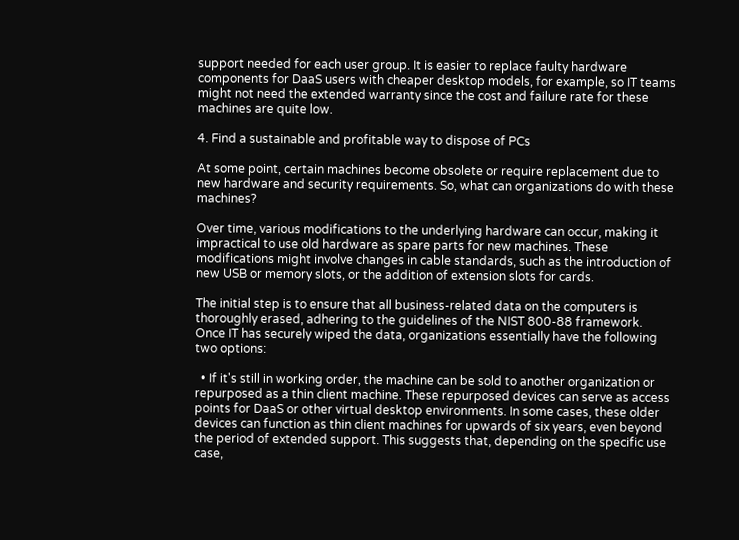support needed for each user group. It is easier to replace faulty hardware components for DaaS users with cheaper desktop models, for example, so IT teams might not need the extended warranty since the cost and failure rate for these machines are quite low.

4. Find a sustainable and profitable way to dispose of PCs

At some point, certain machines become obsolete or require replacement due to new hardware and security requirements. So, what can organizations do with these machines?

Over time, various modifications to the underlying hardware can occur, making it impractical to use old hardware as spare parts for new machines. These modifications might involve changes in cable standards, such as the introduction of new USB or memory slots, or the addition of extension slots for cards.

The initial step is to ensure that all business-related data on the computers is thoroughly erased, adhering to the guidelines of the NIST 800-88 framework. Once IT has securely wiped the data, organizations essentially have the following two options:

  • If it's still in working order, the machine can be sold to another organization or repurposed as a thin client machine. These repurposed devices can serve as access points for DaaS or other virtual desktop environments. In some cases, these older devices can function as thin client machines for upwards of six years, even beyond the period of extended support. This suggests that, depending on the specific use case,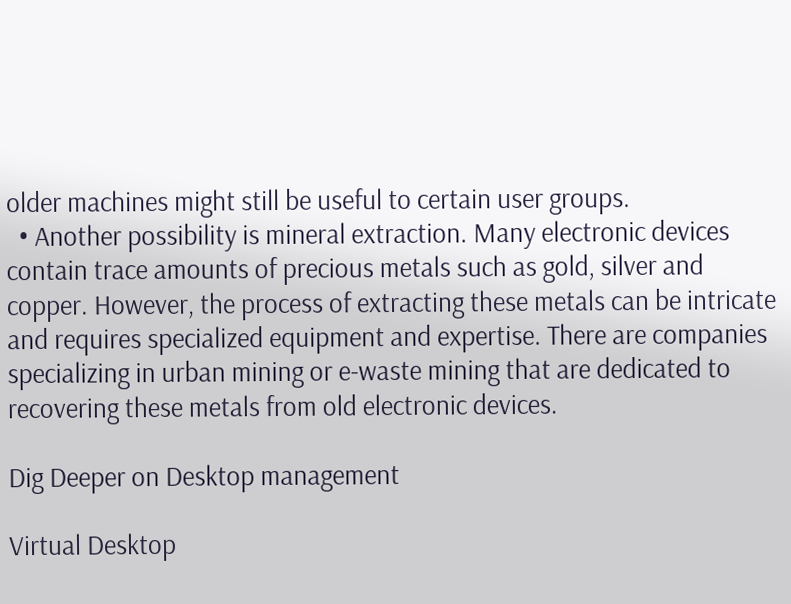older machines might still be useful to certain user groups.
  • Another possibility is mineral extraction. Many electronic devices contain trace amounts of precious metals such as gold, silver and copper. However, the process of extracting these metals can be intricate and requires specialized equipment and expertise. There are companies specializing in urban mining or e-waste mining that are dedicated to recovering these metals from old electronic devices.

Dig Deeper on Desktop management

Virtual Desktop